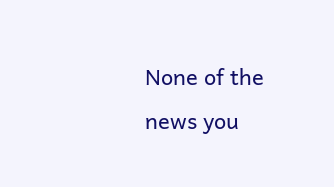None of the news you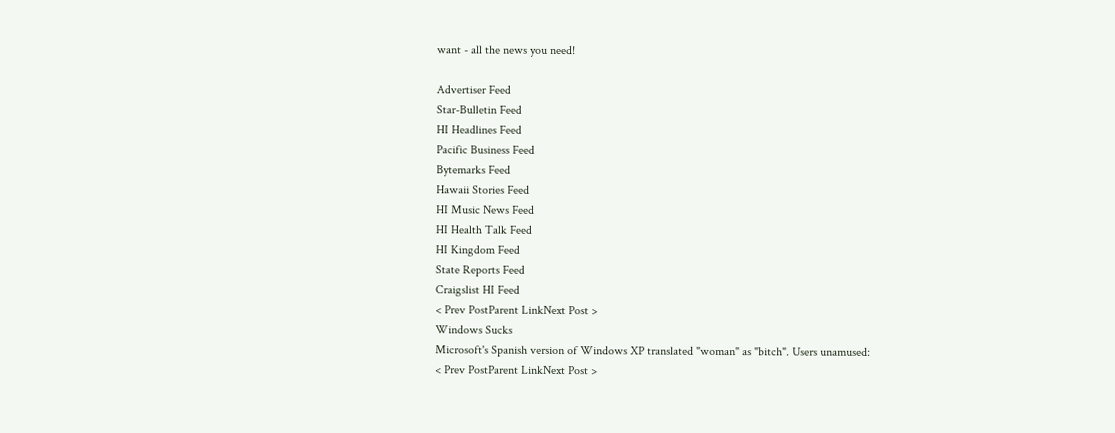want - all the news you need!

Advertiser Feed
Star-Bulletin Feed
HI Headlines Feed
Pacific Business Feed
Bytemarks Feed
Hawaii Stories Feed
HI Music News Feed
HI Health Talk Feed
HI Kingdom Feed
State Reports Feed
Craigslist HI Feed
< Prev PostParent LinkNext Post >
Windows Sucks
Microsoft's Spanish version of Windows XP translated "woman" as "bitch". Users unamused:
< Prev PostParent LinkNext Post >